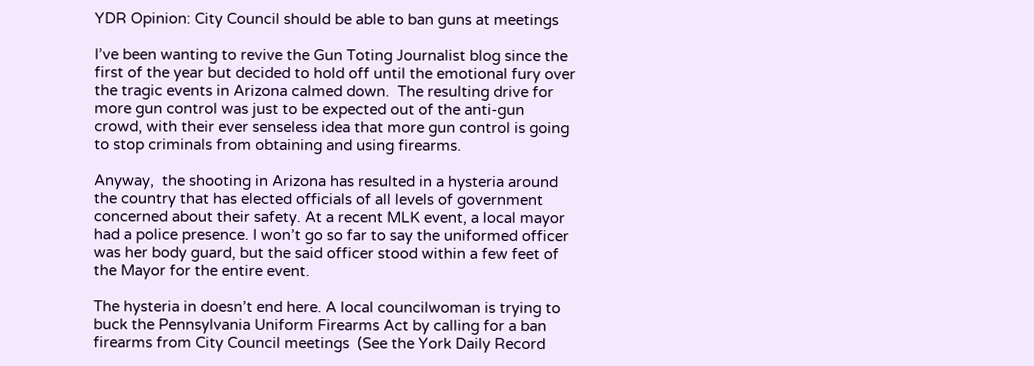YDR Opinion: City Council should be able to ban guns at meetings

I’ve been wanting to revive the Gun Toting Journalist blog since the first of the year but decided to hold off until the emotional fury over the tragic events in Arizona calmed down.  The resulting drive for more gun control was just to be expected out of the anti-gun crowd, with their ever senseless idea that more gun control is going to stop criminals from obtaining and using firearms.

Anyway,  the shooting in Arizona has resulted in a hysteria around the country that has elected officials of all levels of government concerned about their safety. At a recent MLK event, a local mayor had a police presence. I won’t go so far to say the uniformed officer was her body guard, but the said officer stood within a few feet of the Mayor for the entire event.

The hysteria in doesn’t end here. A local councilwoman is trying to buck the Pennsylvania Uniform Firearms Act by calling for a ban firearms from City Council meetings  (See the York Daily Record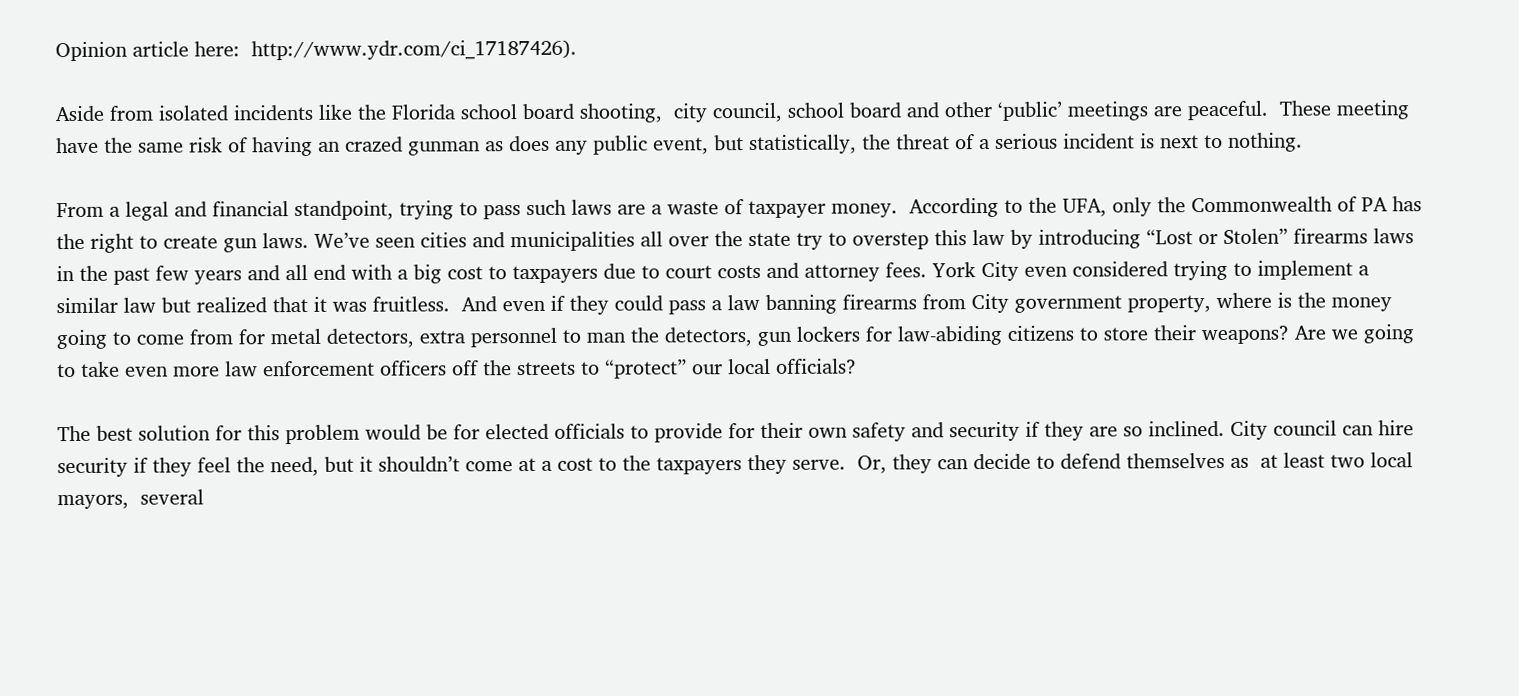Opinion article here:  http://www.ydr.com/ci_17187426).

Aside from isolated incidents like the Florida school board shooting,  city council, school board and other ‘public’ meetings are peaceful.  These meeting have the same risk of having an crazed gunman as does any public event, but statistically, the threat of a serious incident is next to nothing.

From a legal and financial standpoint, trying to pass such laws are a waste of taxpayer money.  According to the UFA, only the Commonwealth of PA has the right to create gun laws. We’ve seen cities and municipalities all over the state try to overstep this law by introducing “Lost or Stolen” firearms laws in the past few years and all end with a big cost to taxpayers due to court costs and attorney fees. York City even considered trying to implement a similar law but realized that it was fruitless.  And even if they could pass a law banning firearms from City government property, where is the money going to come from for metal detectors, extra personnel to man the detectors, gun lockers for law-abiding citizens to store their weapons? Are we going to take even more law enforcement officers off the streets to “protect” our local officials?

The best solution for this problem would be for elected officials to provide for their own safety and security if they are so inclined. City council can hire security if they feel the need, but it shouldn’t come at a cost to the taxpayers they serve.  Or, they can decide to defend themselves as  at least two local mayors,  several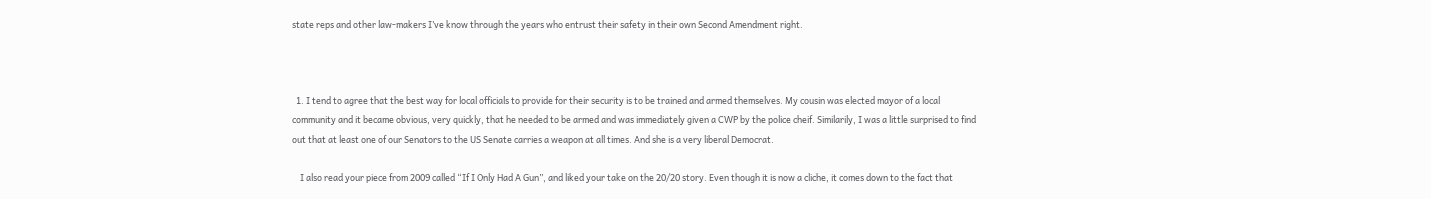state reps and other law-makers I’ve know through the years who entrust their safety in their own Second Amendment right.



  1. I tend to agree that the best way for local officials to provide for their security is to be trained and armed themselves. My cousin was elected mayor of a local community and it became obvious, very quickly, that he needed to be armed and was immediately given a CWP by the police cheif. Similarily, I was a little surprised to find out that at least one of our Senators to the US Senate carries a weapon at all times. And she is a very liberal Democrat.

    I also read your piece from 2009 called “If I Only Had A Gun”, and liked your take on the 20/20 story. Even though it is now a cliche, it comes down to the fact that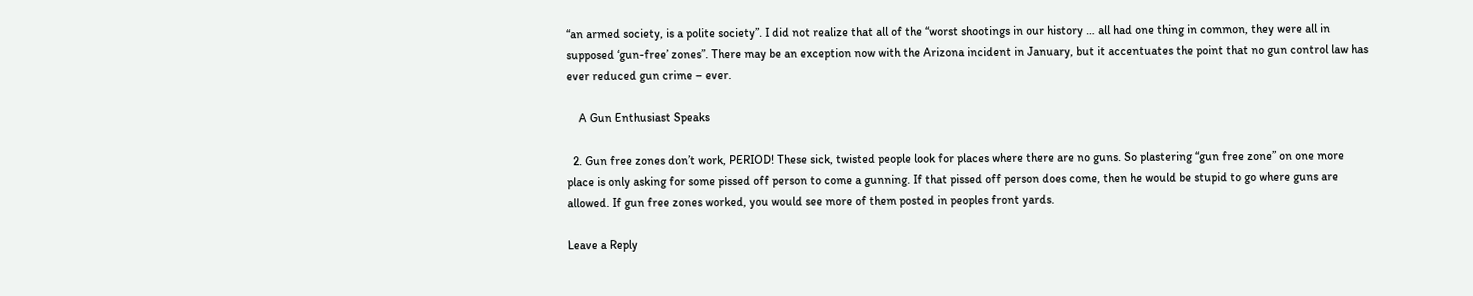“an armed society, is a polite society”. I did not realize that all of the “worst shootings in our history … all had one thing in common, they were all in supposed ‘gun-free’ zones”. There may be an exception now with the Arizona incident in January, but it accentuates the point that no gun control law has ever reduced gun crime – ever.

    A Gun Enthusiast Speaks

  2. Gun free zones don’t work, PERIOD! These sick, twisted people look for places where there are no guns. So plastering “gun free zone” on one more place is only asking for some pissed off person to come a gunning. If that pissed off person does come, then he would be stupid to go where guns are allowed. If gun free zones worked, you would see more of them posted in peoples front yards.

Leave a Reply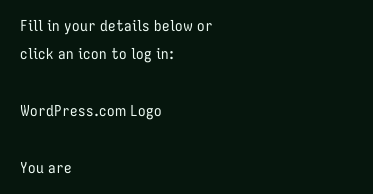Fill in your details below or click an icon to log in:

WordPress.com Logo

You are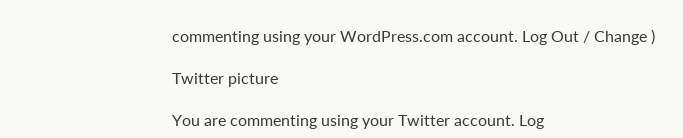commenting using your WordPress.com account. Log Out / Change )

Twitter picture

You are commenting using your Twitter account. Log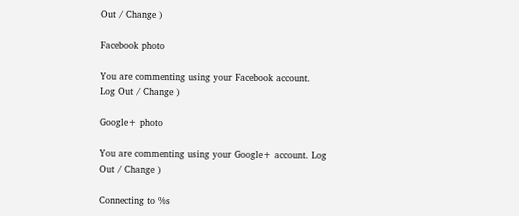Out / Change )

Facebook photo

You are commenting using your Facebook account. Log Out / Change )

Google+ photo

You are commenting using your Google+ account. Log Out / Change )

Connecting to %s